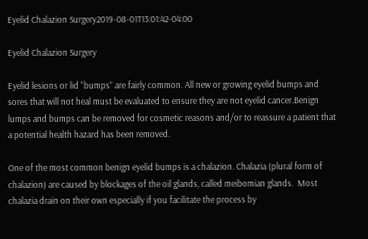Eyelid Chalazion Surgery2019-08-01T13:01:42-04:00

Eyelid Chalazion Surgery

Eyelid lesions or lid “bumps” are fairly common. All new or growing eyelid bumps and sores that will not heal must be evaluated to ensure they are not eyelid cancer.Benign lumps and bumps can be removed for cosmetic reasons and/or to reassure a patient that a potential health hazard has been removed.

One of the most common benign eyelid bumps is a chalazion. Chalazia (plural form of chalazion) are caused by blockages of the oil glands, called meibomian glands.  Most chalazia drain on their own especially if you facilitate the process by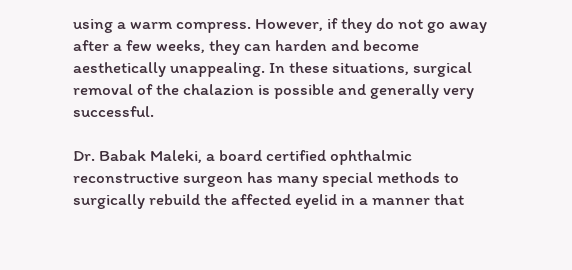using a warm compress. However, if they do not go away after a few weeks, they can harden and become aesthetically unappealing. In these situations, surgical removal of the chalazion is possible and generally very successful.

Dr. Babak Maleki, a board certified ophthalmic reconstructive surgeon has many special methods to surgically rebuild the affected eyelid in a manner that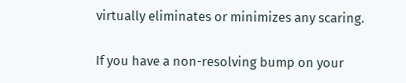virtually eliminates or minimizes any scaring.

If you have a non-resolving bump on your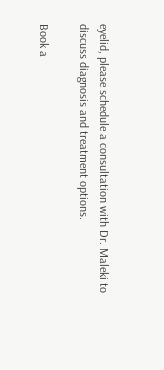eyelid, please schedule a consultation with Dr. Maleki to discuss diagnosis and treatment options.

Book a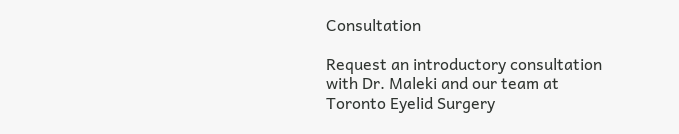Consultation

Request an introductory consultation with Dr. Maleki and our team at Toronto Eyelid Surgery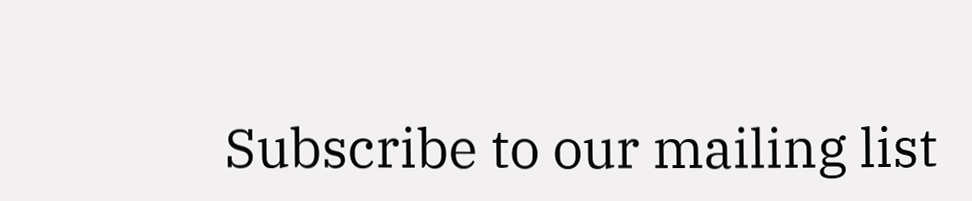Subscribe to our mailing list